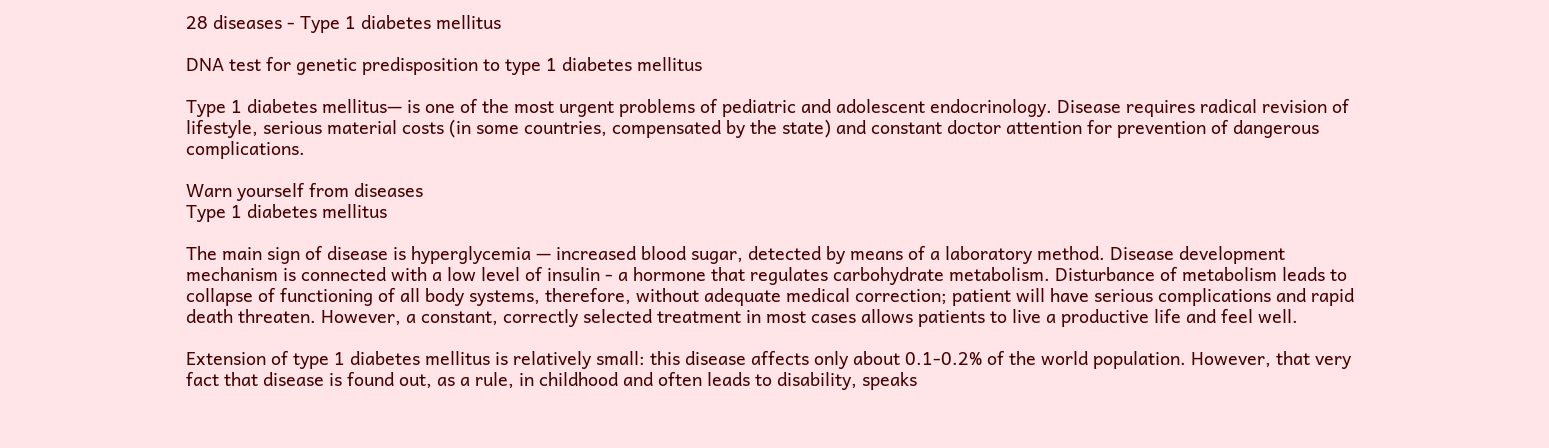28 diseases - Type 1 diabetes mellitus

DNA test for genetic predisposition to type 1 diabetes mellitus

Type 1 diabetes mellitus— is one of the most urgent problems of pediatric and adolescent endocrinology. Disease requires radical revision of lifestyle, serious material costs (in some countries, compensated by the state) and constant doctor attention for prevention of dangerous complications.

Warn yourself from diseases
Type 1 diabetes mellitus

The main sign of disease is hyperglycemia — increased blood sugar, detected by means of a laboratory method. Disease development mechanism is connected with a low level of insulin - a hormone that regulates carbohydrate metabolism. Disturbance of metabolism leads to collapse of functioning of all body systems, therefore, without adequate medical correction; patient will have serious complications and rapid death threaten. However, a constant, correctly selected treatment in most cases allows patients to live a productive life and feel well.

Extension of type 1 diabetes mellitus is relatively small: this disease affects only about 0.1-0.2% of the world population. However, that very fact that disease is found out, as a rule, in childhood and often leads to disability, speaks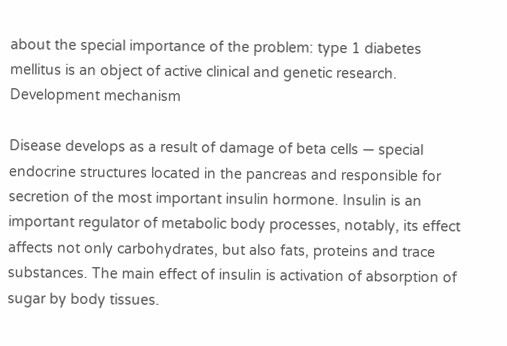about the special importance of the problem: type 1 diabetes mellitus is an object of active clinical and genetic research.
Development mechanism

Disease develops as a result of damage of beta cells — special endocrine structures located in the pancreas and responsible for secretion of the most important insulin hormone. Insulin is an important regulator of metabolic body processes, notably, its effect affects not only carbohydrates, but also fats, proteins and trace substances. The main effect of insulin is activation of absorption of sugar by body tissues.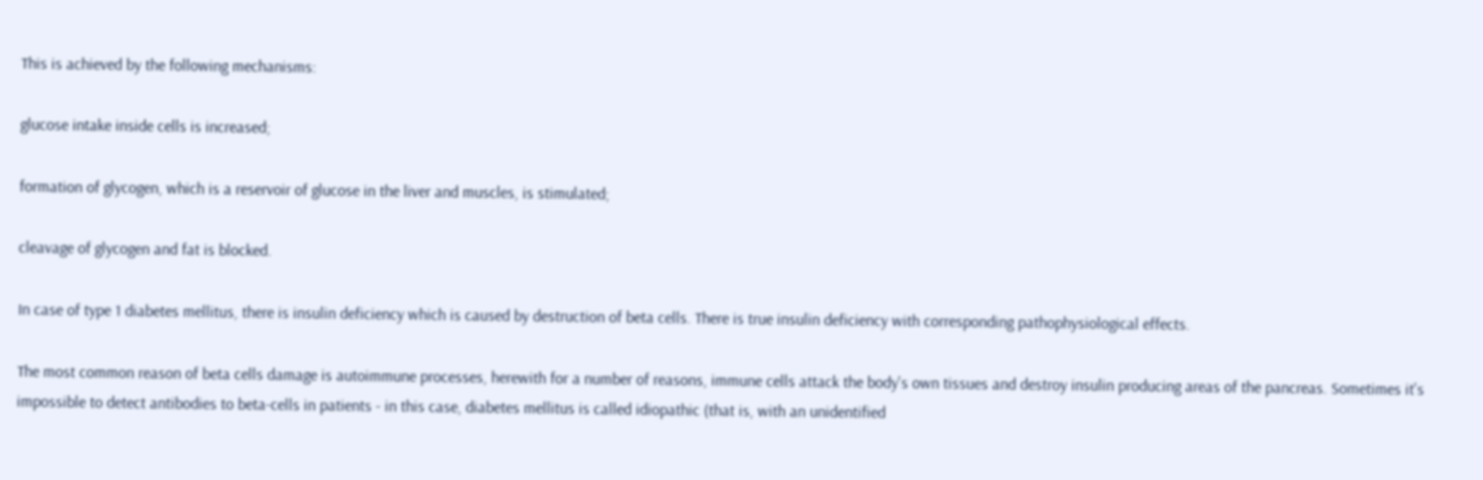This is achieved by the following mechanisms:

glucose intake inside cells is increased;

formation of glycogen, which is a reservoir of glucose in the liver and muscles, is stimulated;

cleavage of glycogen and fat is blocked.

In case of type 1 diabetes mellitus, there is insulin deficiency which is caused by destruction of beta cells. There is true insulin deficiency with corresponding pathophysiological effects.

The most common reason of beta cells damage is autoimmune processes, herewith for a number of reasons, immune cells attack the body's own tissues and destroy insulin producing areas of the pancreas. Sometimes it's impossible to detect antibodies to beta-cells in patients - in this case, diabetes mellitus is called idiopathic (that is, with an unidentified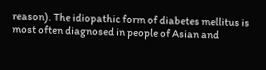reason). The idiopathic form of diabetes mellitus is most often diagnosed in people of Asian and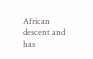African descent and has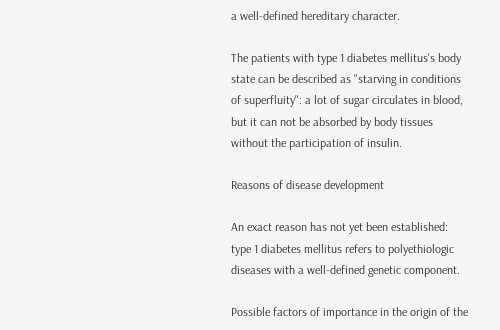a well-defined hereditary character.

The patients with type 1 diabetes mellitus's body state can be described as "starving in conditions of superfluity": a lot of sugar circulates in blood, but it can not be absorbed by body tissues without the participation of insulin.

Reasons of disease development

An exact reason has not yet been established: type 1 diabetes mellitus refers to polyethiologic diseases with a well-defined genetic component.

Possible factors of importance in the origin of the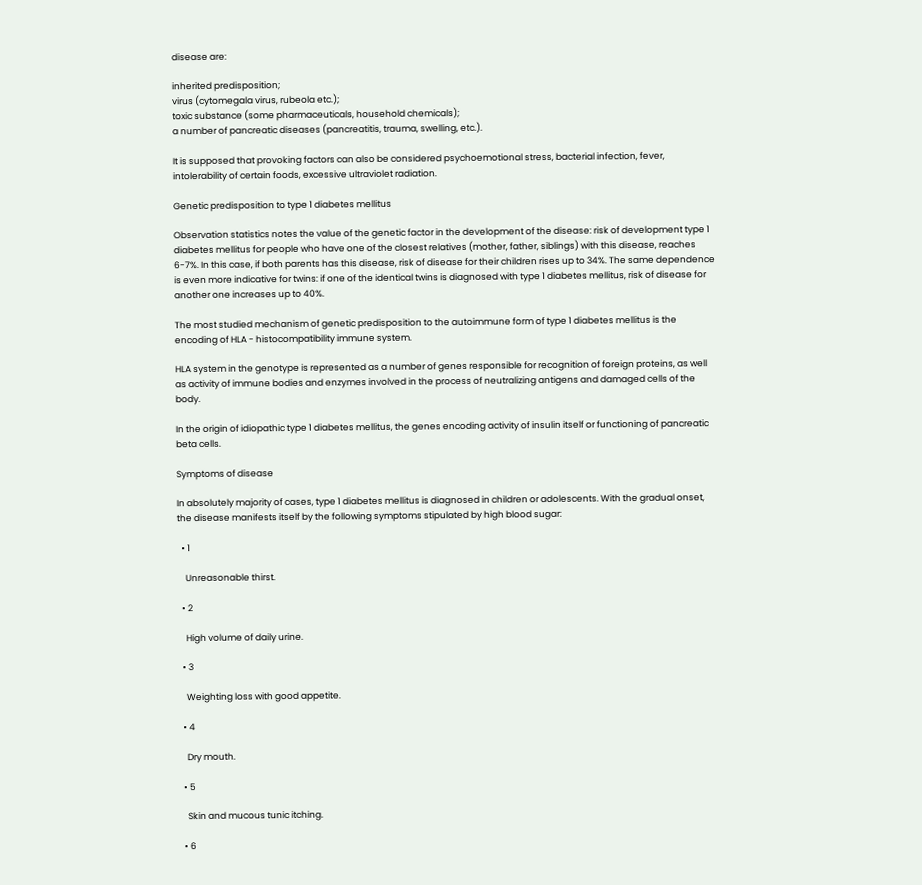disease are:

inherited predisposition;
virus (cytomegala virus, rubeola etc.);
toxic substance (some pharmaceuticals, household chemicals);
a number of pancreatic diseases (pancreatitis, trauma, swelling, etc.).

It is supposed that provoking factors can also be considered psychoemotional stress, bacterial infection, fever, intolerability of certain foods, excessive ultraviolet radiation.

Genetic predisposition to type 1 diabetes mellitus

Observation statistics notes the value of the genetic factor in the development of the disease: risk of development type 1 diabetes mellitus for people who have one of the closest relatives (mother, father, siblings) with this disease, reaches 6-7%. In this case, if both parents has this disease, risk of disease for their children rises up to 34%. The same dependence is even more indicative for twins: if one of the identical twins is diagnosed with type 1 diabetes mellitus, risk of disease for another one increases up to 40%.

The most studied mechanism of genetic predisposition to the autoimmune form of type 1 diabetes mellitus is the encoding of HLA - histocompatibility immune system.

HLA system in the genotype is represented as a number of genes responsible for recognition of foreign proteins, as well as activity of immune bodies and enzymes involved in the process of neutralizing antigens and damaged cells of the body.

In the origin of idiopathic type 1 diabetes mellitus, the genes encoding activity of insulin itself or functioning of pancreatic beta cells.

Symptoms of disease

In absolutely majority of cases, type 1 diabetes mellitus is diagnosed in children or adolescents. With the gradual onset, the disease manifests itself by the following symptoms stipulated by high blood sugar:

  • 1

    Unreasonable thirst.

  • 2

    High volume of daily urine.

  • 3

    Weighting loss with good appetite.

  • 4

    Dry mouth.

  • 5

    Skin and mucous tunic itching.

  • 6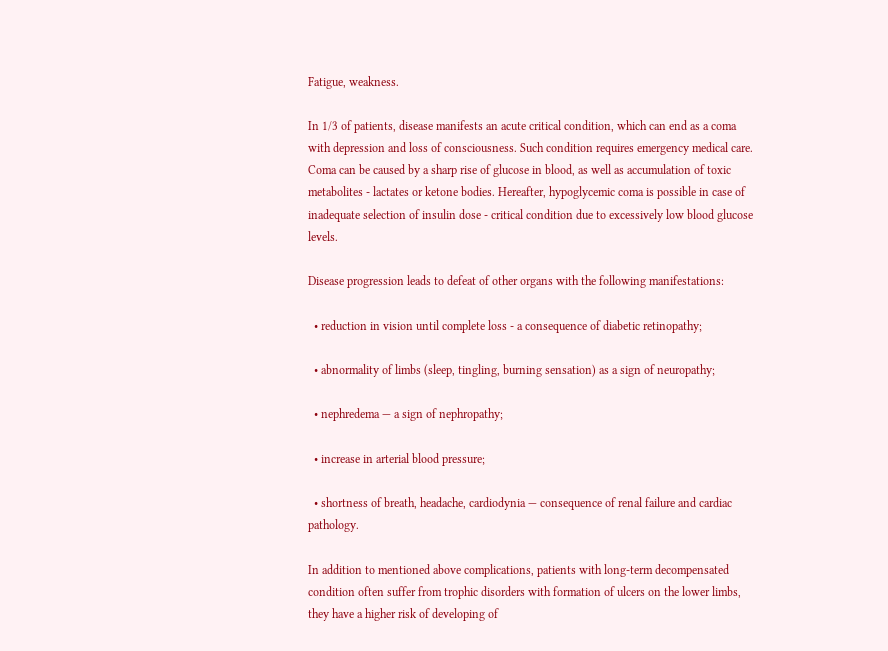Fatigue, weakness.

In 1/3 of patients, disease manifests an acute critical condition, which can end as a coma with depression and loss of consciousness. Such condition requires emergency medical care. Coma can be caused by a sharp rise of glucose in blood, as well as accumulation of toxic metabolites - lactates or ketone bodies. Hereafter, hypoglycemic coma is possible in case of inadequate selection of insulin dose - critical condition due to excessively low blood glucose levels.

Disease progression leads to defeat of other organs with the following manifestations:

  • reduction in vision until complete loss - a consequence of diabetic retinopathy;

  • abnormality of limbs (sleep, tingling, burning sensation) as a sign of neuropathy;

  • nephredema — a sign of nephropathy;

  • increase in arterial blood pressure;

  • shortness of breath, headache, cardiodynia — consequence of renal failure and cardiac pathology.

In addition to mentioned above complications, patients with long-term decompensated condition often suffer from trophic disorders with formation of ulcers on the lower limbs, they have a higher risk of developing of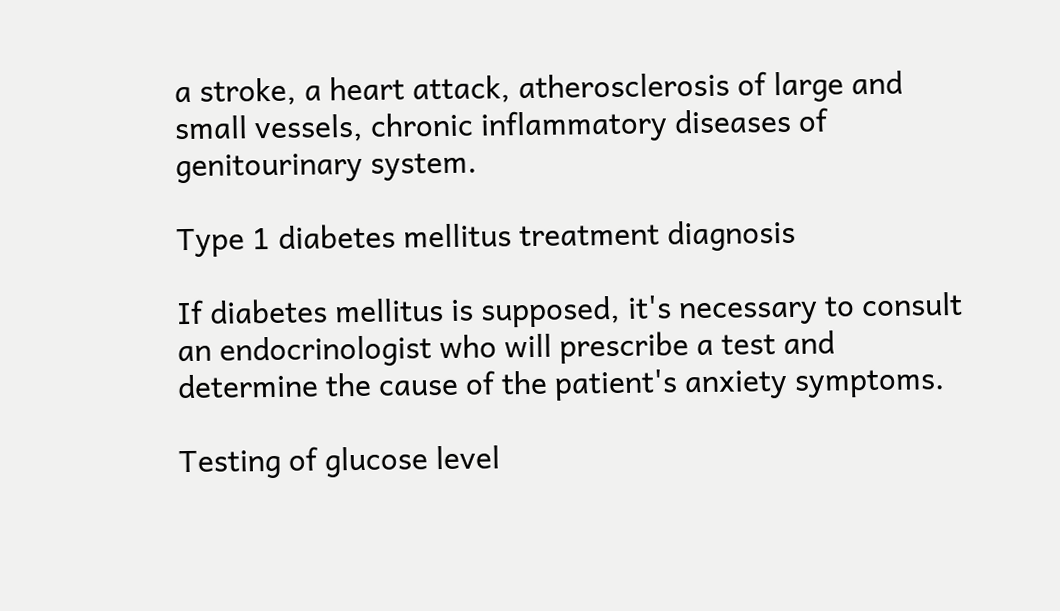a stroke, a heart attack, atherosclerosis of large and small vessels, chronic inflammatory diseases of genitourinary system.

Type 1 diabetes mellitus treatment diagnosis

If diabetes mellitus is supposed, it's necessary to consult an endocrinologist who will prescribe a test and determine the cause of the patient's anxiety symptoms.

Testing of glucose level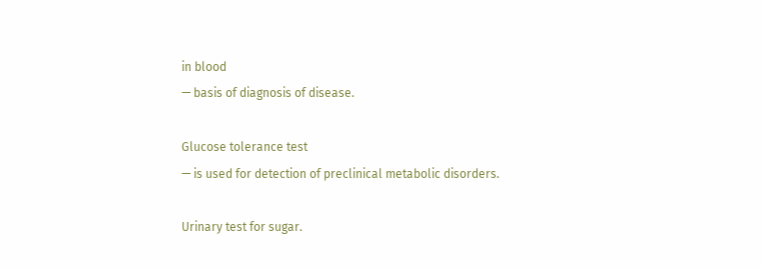in blood
— basis of diagnosis of disease.

Glucose tolerance test
— is used for detection of preclinical metabolic disorders.

Urinary test for sugar.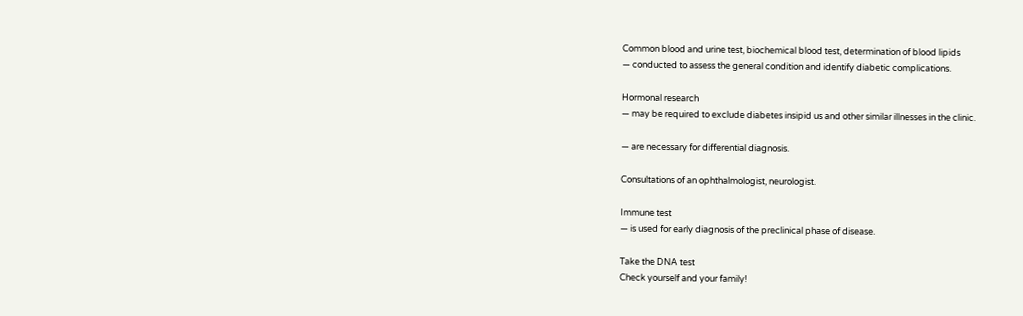Common blood and urine test, biochemical blood test, determination of blood lipids
— conducted to assess the general condition and identify diabetic complications.

Hormonal research
— may be required to exclude diabetes insipid us and other similar illnesses in the clinic.

— are necessary for differential diagnosis.

Consultations of an ophthalmologist, neurologist.

Immune test
— is used for early diagnosis of the preclinical phase of disease.

Take the DNA test
Check yourself and your family!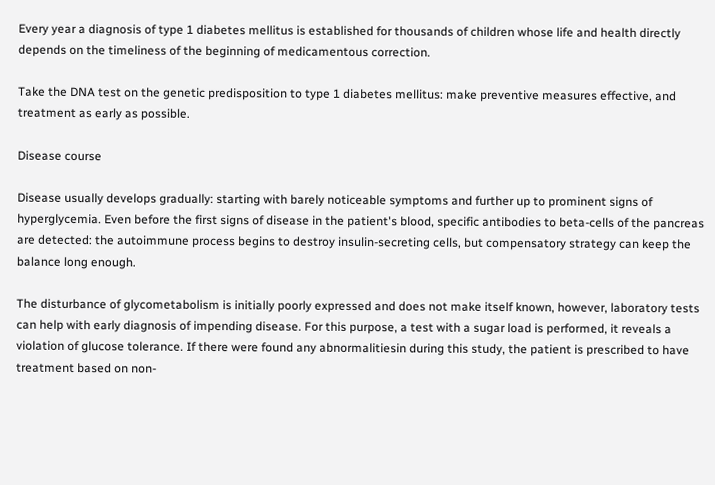Every year a diagnosis of type 1 diabetes mellitus is established for thousands of children whose life and health directly depends on the timeliness of the beginning of medicamentous correction.

Take the DNA test on the genetic predisposition to type 1 diabetes mellitus: make preventive measures effective, and treatment as early as possible.

Disease course

Disease usually develops gradually: starting with barely noticeable symptoms and further up to prominent signs of hyperglycemia. Even before the first signs of disease in the patient's blood, specific antibodies to beta-cells of the pancreas are detected: the autoimmune process begins to destroy insulin-secreting cells, but compensatory strategy can keep the balance long enough.

The disturbance of glycometabolism is initially poorly expressed and does not make itself known, however, laboratory tests can help with early diagnosis of impending disease. For this purpose, a test with a sugar load is performed, it reveals a violation of glucose tolerance. If there were found any abnormalitiesin during this study, the patient is prescribed to have treatment based on non-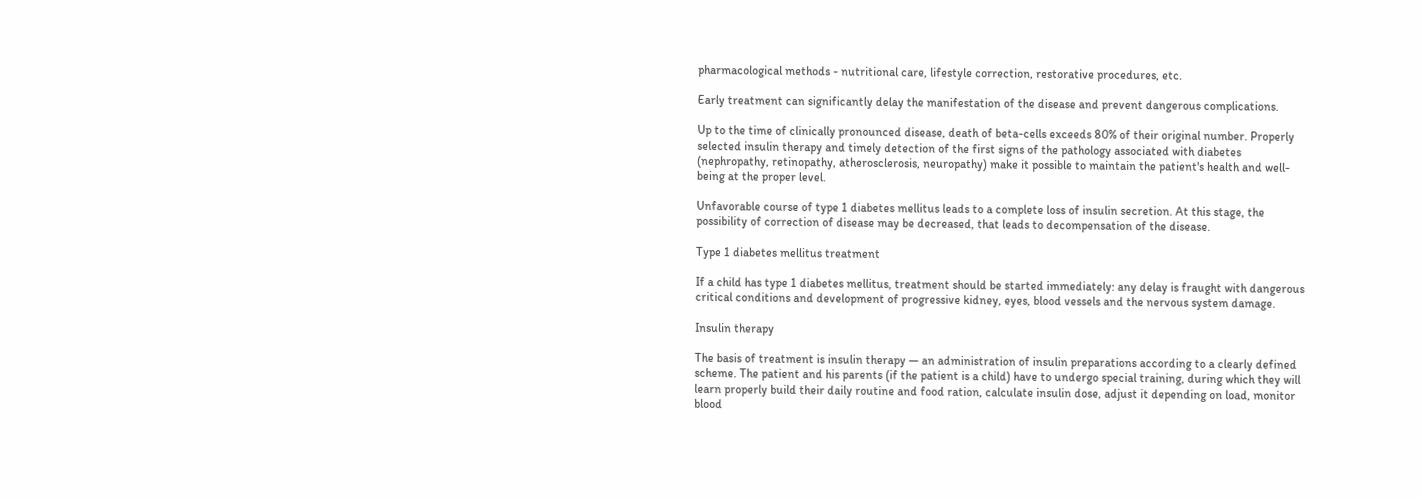pharmacological methods - nutritional care, lifestyle correction, restorative procedures, etc.

Early treatment can significantly delay the manifestation of the disease and prevent dangerous complications.

Up to the time of clinically pronounced disease, death of beta-cells exceeds 80% of their original number. Properly selected insulin therapy and timely detection of the first signs of the pathology associated with diabetes (nephropathy, retinopathy, atherosclerosis, neuropathy) make it possible to maintain the patient's health and well-being at the proper level.

Unfavorable course of type 1 diabetes mellitus leads to a complete loss of insulin secretion. At this stage, the possibility of correction of disease may be decreased, that leads to decompensation of the disease.

Type 1 diabetes mellitus treatment

If a child has type 1 diabetes mellitus, treatment should be started immediately: any delay is fraught with dangerous critical conditions and development of progressive kidney, eyes, blood vessels and the nervous system damage.

Insulin therapy

The basis of treatment is insulin therapy — an administration of insulin preparations according to a clearly defined scheme. The patient and his parents (if the patient is a child) have to undergo special training, during which they will learn properly build their daily routine and food ration, calculate insulin dose, adjust it depending on load, monitor blood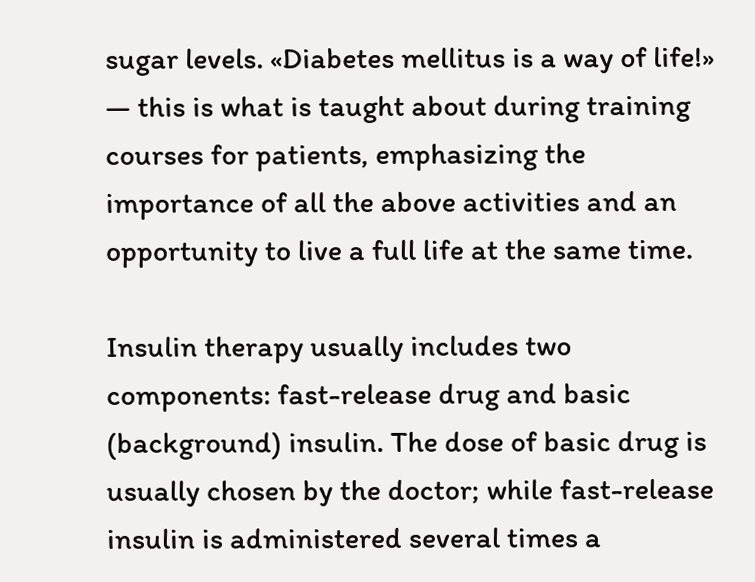sugar levels. «Diabetes mellitus is a way of life!» — this is what is taught about during training courses for patients, emphasizing the importance of all the above activities and an opportunity to live a full life at the same time.

Insulin therapy usually includes two components: fast-release drug and basic (background) insulin. The dose of basic drug is usually chosen by the doctor; while fast-release insulin is administered several times a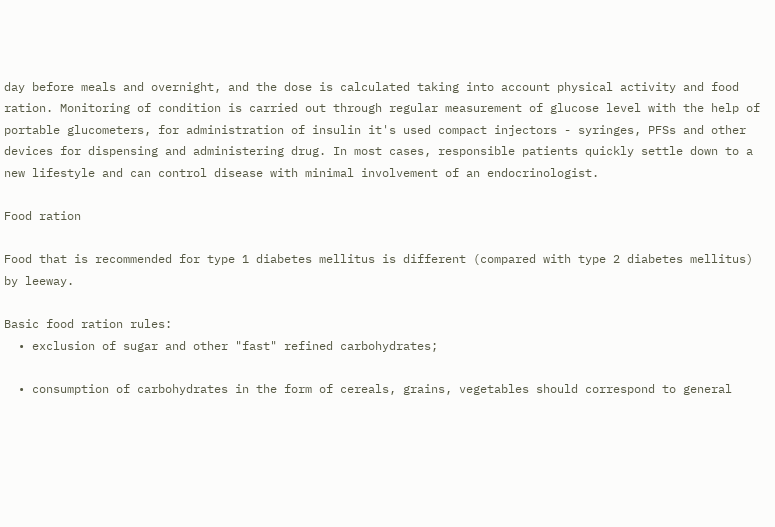day before meals and overnight, and the dose is calculated taking into account physical activity and food ration. Monitoring of condition is carried out through regular measurement of glucose level with the help of portable glucometers, for administration of insulin it's used compact injectors - syringes, PFSs and other devices for dispensing and administering drug. In most cases, responsible patients quickly settle down to a new lifestyle and can control disease with minimal involvement of an endocrinologist.

Food ration

Food that is recommended for type 1 diabetes mellitus is different (compared with type 2 diabetes mellitus) by leeway.

Basic food ration rules:
  • exclusion of sugar and other "fast" refined carbohydrates;

  • consumption of carbohydrates in the form of cereals, grains, vegetables should correspond to general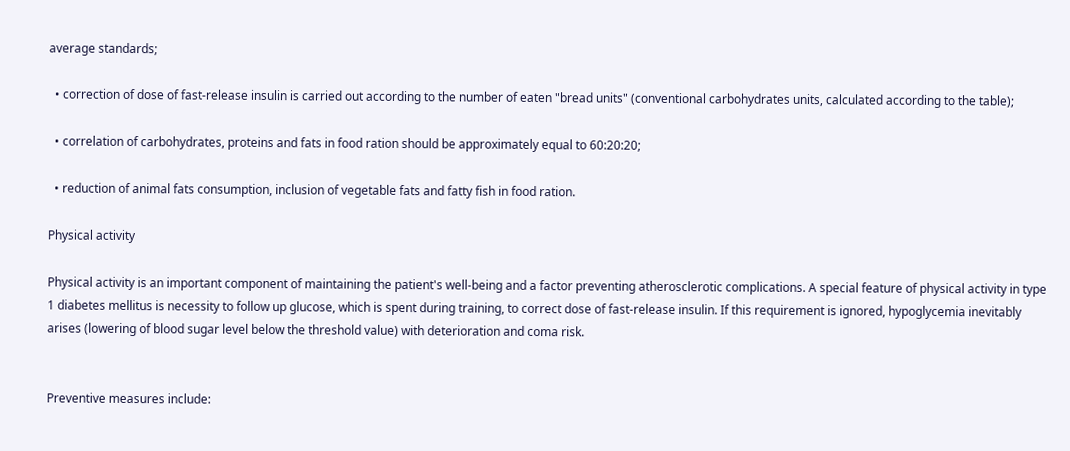average standards;

  • correction of dose of fast-release insulin is carried out according to the number of eaten "bread units" (conventional carbohydrates units, calculated according to the table);

  • correlation of carbohydrates, proteins and fats in food ration should be approximately equal to 60:20:20;

  • reduction of animal fats consumption, inclusion of vegetable fats and fatty fish in food ration.

Physical activity

Physical activity is an important component of maintaining the patient's well-being and a factor preventing atherosclerotic complications. A special feature of physical activity in type 1 diabetes mellitus is necessity to follow up glucose, which is spent during training, to correct dose of fast-release insulin. If this requirement is ignored, hypoglycemia inevitably arises (lowering of blood sugar level below the threshold value) with deterioration and coma risk.


Preventive measures include: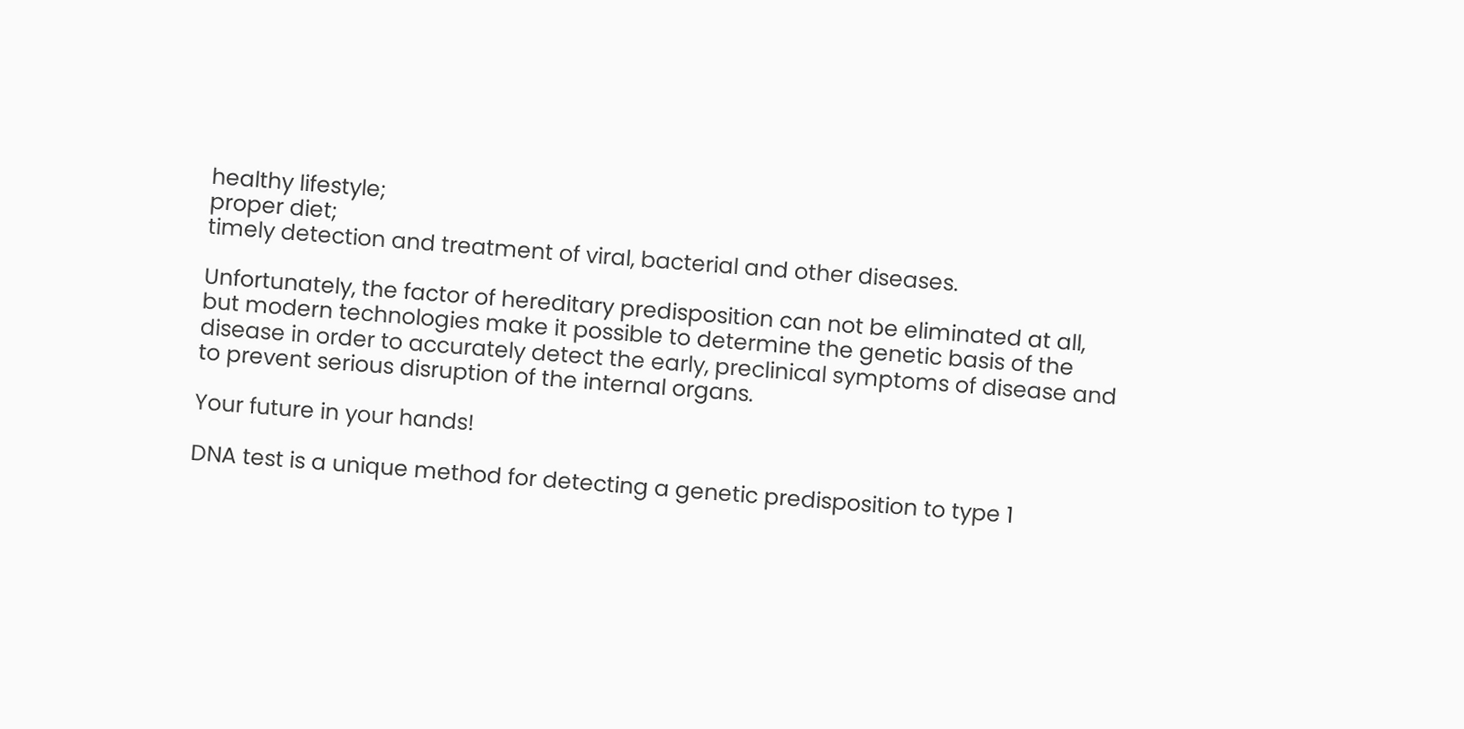healthy lifestyle;
proper diet;
timely detection and treatment of viral, bacterial and other diseases.

Unfortunately, the factor of hereditary predisposition can not be eliminated at all, but modern technologies make it possible to determine the genetic basis of the disease in order to accurately detect the early, preclinical symptoms of disease and to prevent serious disruption of the internal organs.

Your future in your hands!

DNA test is a unique method for detecting a genetic predisposition to type 1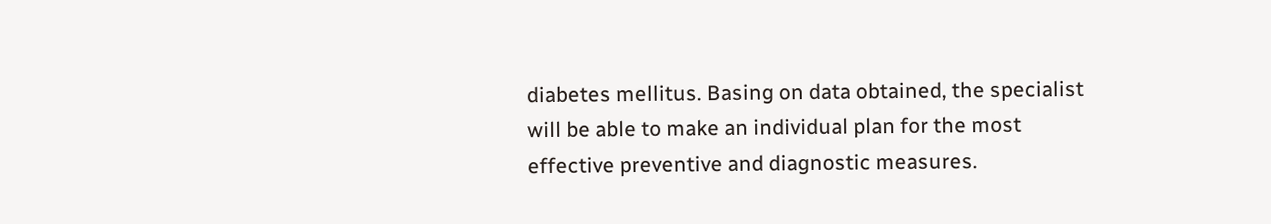diabetes mellitus. Basing on data obtained, the specialist will be able to make an individual plan for the most effective preventive and diagnostic measures.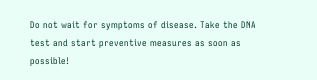Do not wait for symptoms of disease. Take the DNA test and start preventive measures as soon as possible!